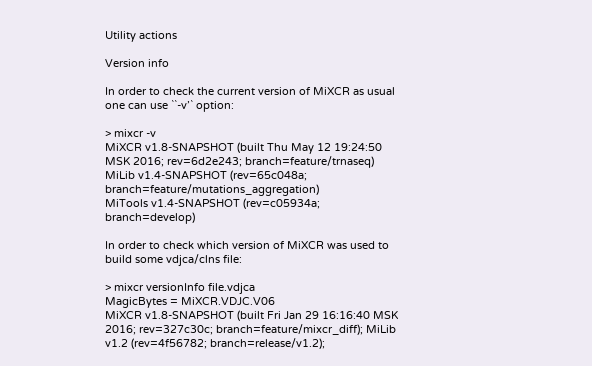Utility actions

Version info

In order to check the current version of MiXCR as usual one can use ``-v’` option:

> mixcr -v
MiXCR v1.8-SNAPSHOT (built Thu May 12 19:24:50 MSK 2016; rev=6d2e243; branch=feature/trnaseq)
MiLib v1.4-SNAPSHOT (rev=65c048a; branch=feature/mutations_aggregation)
MiTools v1.4-SNAPSHOT (rev=c05934a; branch=develop)

In order to check which version of MiXCR was used to build some vdjca/clns file:

> mixcr versionInfo file.vdjca
MagicBytes = MiXCR.VDJC.V06
MiXCR v1.8-SNAPSHOT (built Fri Jan 29 16:16:40 MSK 2016; rev=327c30c; branch=feature/mixcr_diff); MiLib v1.2 (rev=4f56782; branch=release/v1.2);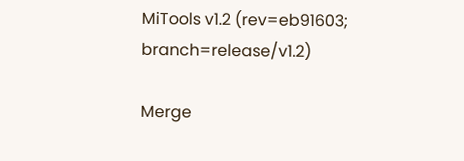MiTools v1.2 (rev=eb91603; branch=release/v1.2)

Merge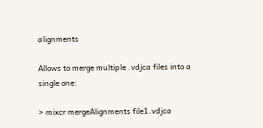alignments

Allows to merge multiple .vdjca files into a single one:

> mixcr mergeAlignments file1.vdjca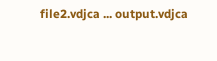file2.vdjca ... output.vdjca